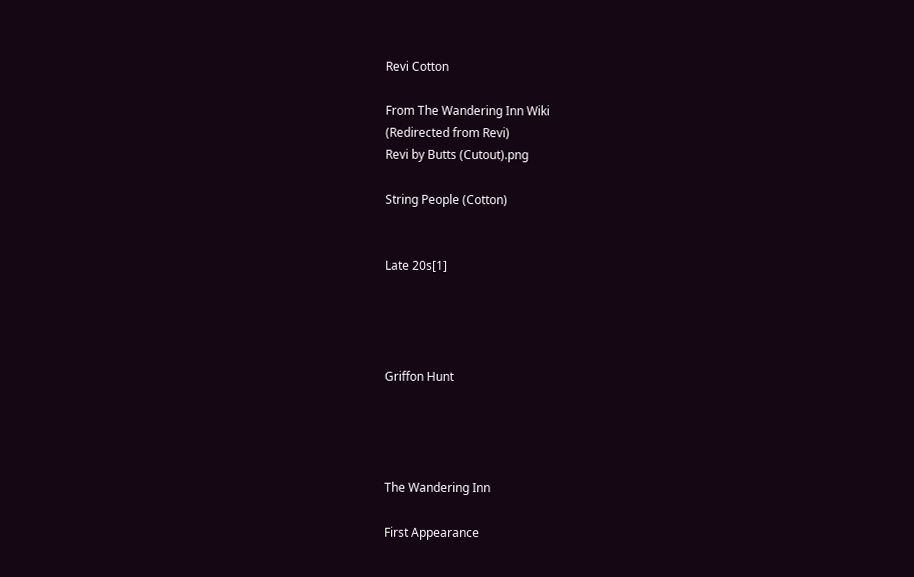Revi Cotton

From The Wandering Inn Wiki
(Redirected from Revi)
Revi by Butts (Cutout).png

String People (Cotton)


Late 20s[1]




Griffon Hunt




The Wandering Inn

First Appearance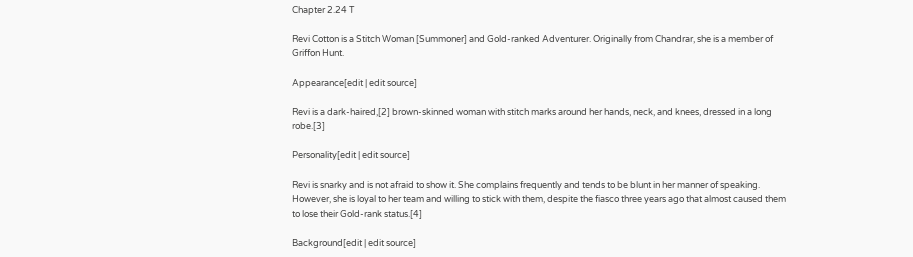Chapter 2.24 T

Revi Cotton is a Stitch Woman [Summoner] and Gold-ranked Adventurer. Originally from Chandrar, she is a member of Griffon Hunt.

Appearance[edit | edit source]

Revi is a dark-haired,[2] brown-skinned woman with stitch marks around her hands, neck, and knees, dressed in a long robe.[3]

Personality[edit | edit source]

Revi is snarky and is not afraid to show it. She complains frequently and tends to be blunt in her manner of speaking. However, she is loyal to her team and willing to stick with them, despite the fiasco three years ago that almost caused them to lose their Gold-rank status.[4]

Background[edit | edit source]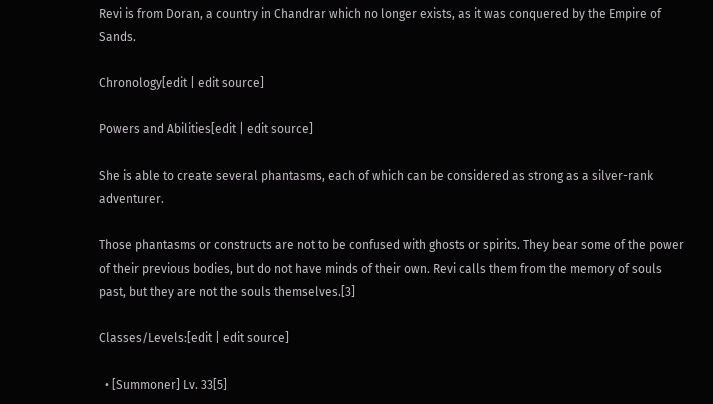Revi is from Doran, a country in Chandrar which no longer exists, as it was conquered by the Empire of Sands.

Chronology[edit | edit source]

Powers and Abilities[edit | edit source]

She is able to create several phantasms, each of which can be considered as strong as a silver-rank adventurer.

Those phantasms or constructs are not to be confused with ghosts or spirits. They bear some of the power of their previous bodies, but do not have minds of their own. Revi calls them from the memory of souls past, but they are not the souls themselves.[3]

Classes/Levels:[edit | edit source]

  • [Summoner] Lv. 33[5]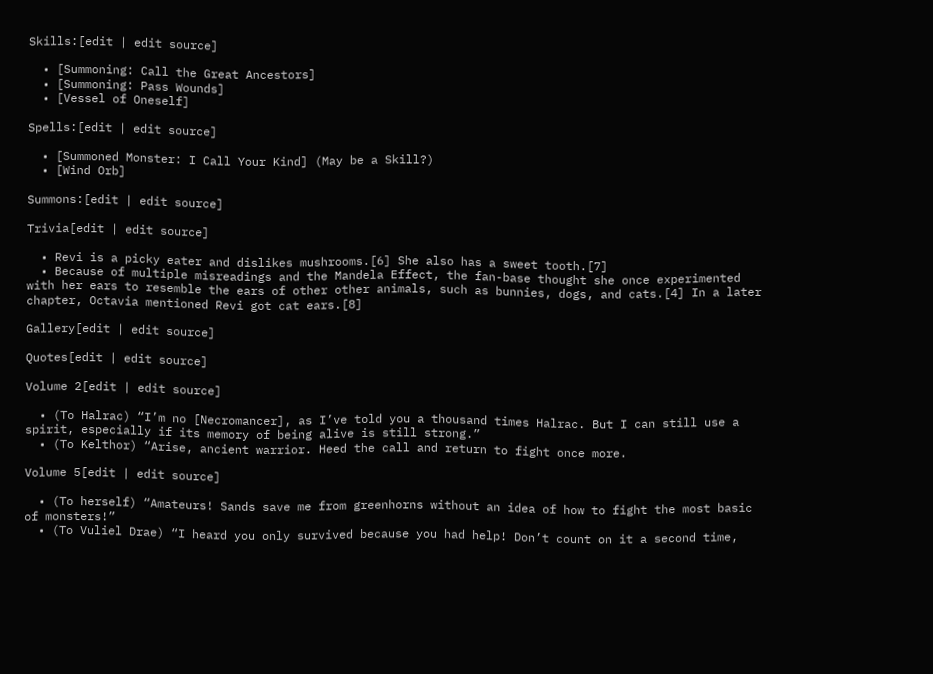Skills:[edit | edit source]

  • [Summoning: Call the Great Ancestors]
  • [Summoning: Pass Wounds]
  • [Vessel of Oneself]

Spells:[edit | edit source]

  • [Summoned Monster: I Call Your Kind] (May be a Skill?)
  • [Wind Orb]

Summons:[edit | edit source]

Trivia[edit | edit source]

  • Revi is a picky eater and dislikes mushrooms.[6] She also has a sweet tooth.[7]
  • Because of multiple misreadings and the Mandela Effect, the fan-base thought she once experimented with her ears to resemble the ears of other other animals, such as bunnies, dogs, and cats.[4] In a later chapter, Octavia mentioned Revi got cat ears.[8]

Gallery[edit | edit source]

Quotes[edit | edit source]

Volume 2[edit | edit source]

  • (To Halrac) “I’m no [Necromancer], as I’ve told you a thousand times Halrac. But I can still use a spirit, especially if its memory of being alive is still strong.”
  • (To Kelthor) “Arise, ancient warrior. Heed the call and return to fight once more.

Volume 5[edit | edit source]

  • (To herself) “Amateurs! Sands save me from greenhorns without an idea of how to fight the most basic of monsters!”
  • (To Vuliel Drae) “I heard you only survived because you had help! Don’t count on it a second time,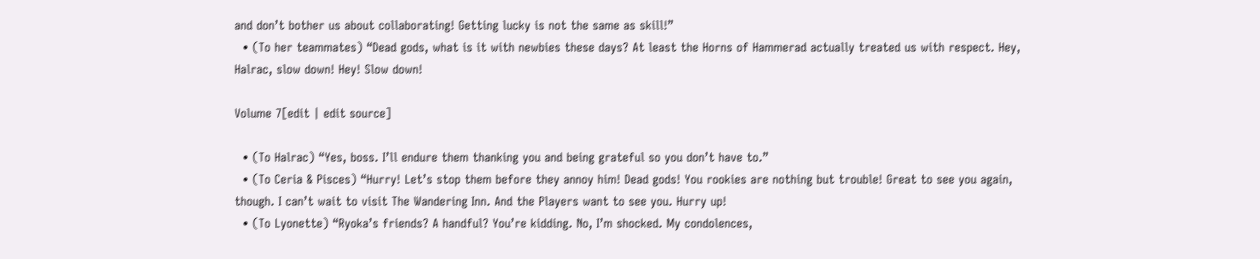and don’t bother us about collaborating! Getting lucky is not the same as skill!”
  • (To her teammates) “Dead gods, what is it with newbies these days? At least the Horns of Hammerad actually treated us with respect. Hey, Halrac, slow down! Hey! Slow down!

Volume 7[edit | edit source]

  • (To Halrac) “Yes, boss. I’ll endure them thanking you and being grateful so you don’t have to.”
  • (To Ceria & Pisces) “Hurry! Let’s stop them before they annoy him! Dead gods! You rookies are nothing but trouble! Great to see you again, though. I can’t wait to visit The Wandering Inn. And the Players want to see you. Hurry up!
  • (To Lyonette) “Ryoka’s friends? A handful? You’re kidding. No, I’m shocked. My condolences,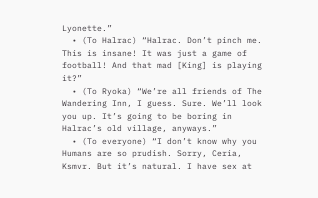Lyonette.”
  • (To Halrac) “Halrac. Don’t pinch me. This is insane! It was just a game of football! And that mad [King] is playing it?”
  • (To Ryoka) “We’re all friends of The Wandering Inn, I guess. Sure. We’ll look you up. It’s going to be boring in Halrac’s old village, anyways.”
  • (To everyone) “I don’t know why you Humans are so prudish. Sorry, Ceria, Ksmvr. But it’s natural. I have sex at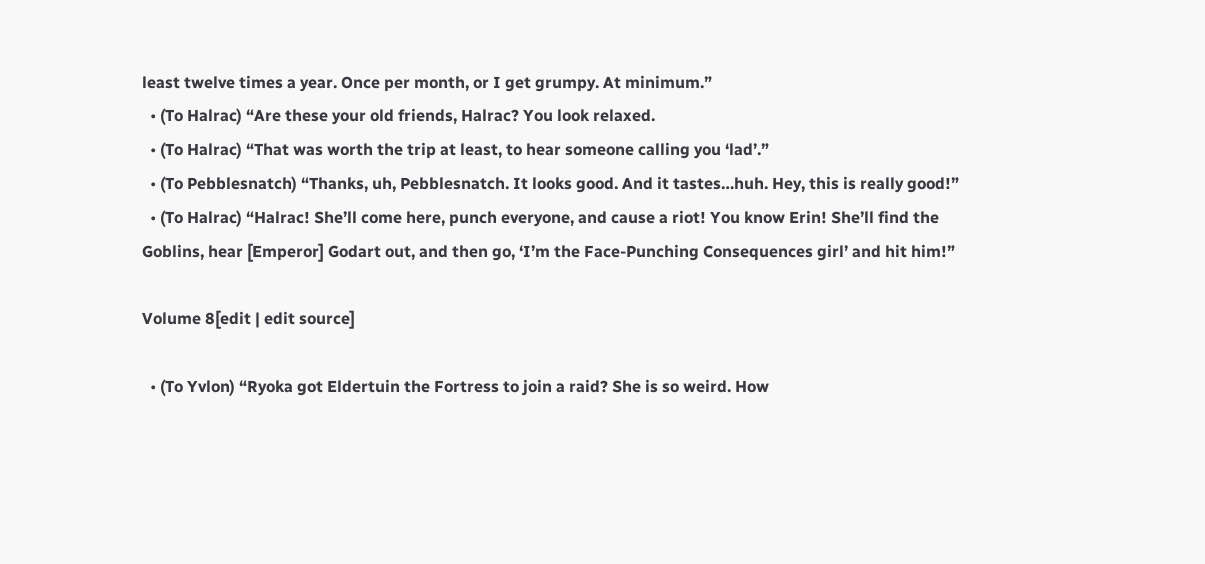least twelve times a year. Once per month, or I get grumpy. At minimum.”
  • (To Halrac) “Are these your old friends, Halrac? You look relaxed.
  • (To Halrac) “That was worth the trip at least, to hear someone calling you ‘lad’.”
  • (To Pebblesnatch) “Thanks, uh, Pebblesnatch. It looks good. And it tastes…huh. Hey, this is really good!”
  • (To Halrac) “Halrac! She’ll come here, punch everyone, and cause a riot! You know Erin! She’ll find the Goblins, hear [Emperor] Godart out, and then go, ‘I’m the Face-Punching Consequences girl’ and hit him!”

Volume 8[edit | edit source]

  • (To Yvlon) “Ryoka got Eldertuin the Fortress to join a raid? She is so weird. How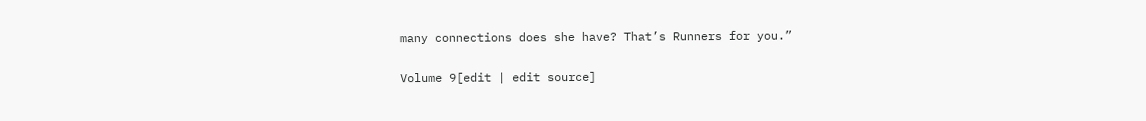many connections does she have? That’s Runners for you.”

Volume 9[edit | edit source]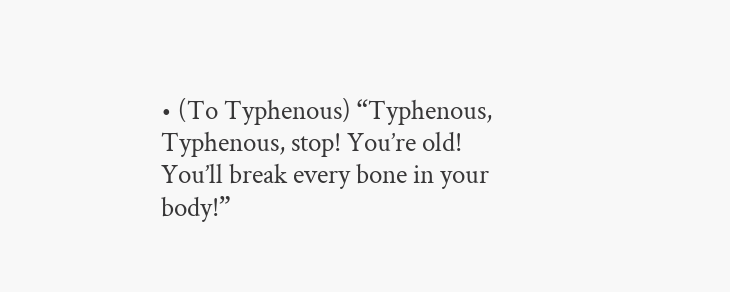• (To Typhenous) “Typhenous, Typhenous, stop! You’re old! You’ll break every bone in your body!”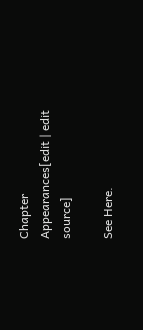Chapter Appearances[edit | edit source]

See Here.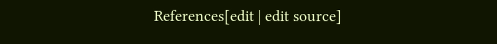References[edit | edit source]